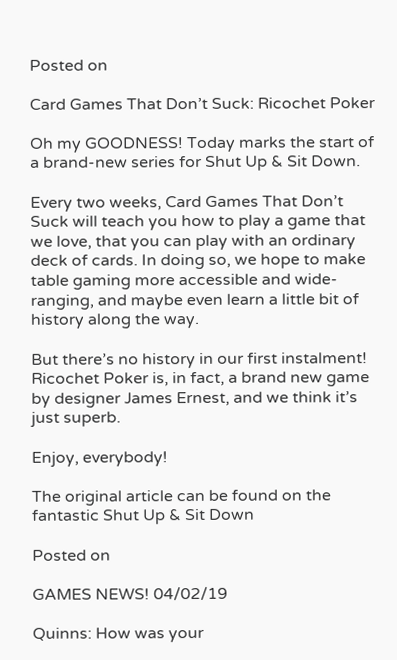Posted on

Card Games That Don’t Suck: Ricochet Poker

Oh my GOODNESS! Today marks the start of a brand-new series for Shut Up & Sit Down.

Every two weeks, Card Games That Don’t Suck will teach you how to play a game that we love, that you can play with an ordinary deck of cards. In doing so, we hope to make table gaming more accessible and wide-ranging, and maybe even learn a little bit of history along the way.

But there’s no history in our first instalment! Ricochet Poker is, in fact, a brand new game by designer James Ernest, and we think it’s just superb.

Enjoy, everybody!

The original article can be found on the fantastic Shut Up & Sit Down

Posted on

GAMES NEWS! 04/02/19

Quinns: How was your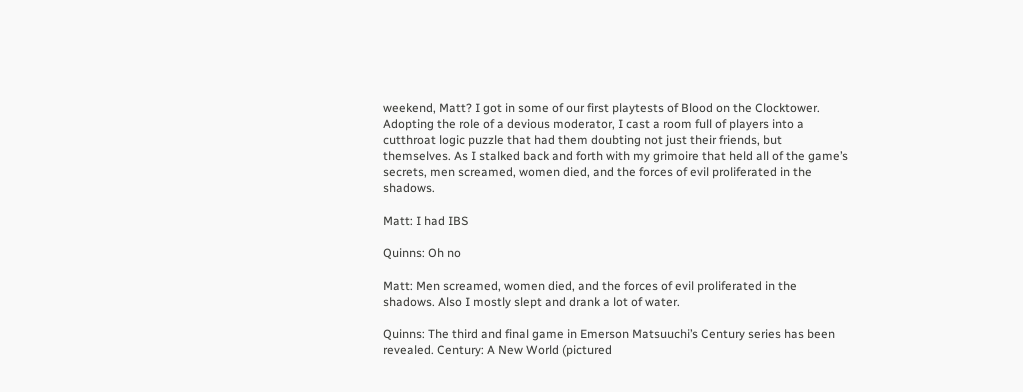weekend, Matt? I got in some of our first playtests of Blood on the Clocktower. Adopting the role of a devious moderator, I cast a room full of players into a cutthroat logic puzzle that had them doubting not just their friends, but themselves. As I stalked back and forth with my grimoire that held all of the game’s secrets, men screamed, women died, and the forces of evil proliferated in the shadows.

Matt: I had IBS

Quinns: Oh no

Matt: Men screamed, women died, and the forces of evil proliferated in the shadows. Also I mostly slept and drank a lot of water.

Quinns: The third and final game in Emerson Matsuuchi’s Century series has been revealed. Century: A New World (pictured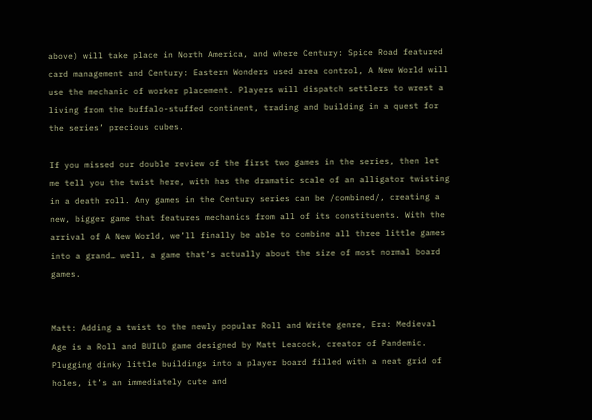above) will take place in North America, and where Century: Spice Road featured card management and Century: Eastern Wonders used area control, A New World will use the mechanic of worker placement. Players will dispatch settlers to wrest a living from the buffalo-stuffed continent, trading and building in a quest for the series’ precious cubes.

If you missed our double review of the first two games in the series, then let me tell you the twist here, with has the dramatic scale of an alligator twisting in a death roll. Any games in the Century series can be /combined/, creating a new, bigger game that features mechanics from all of its constituents. With the arrival of A New World, we’ll finally be able to combine all three little games into a grand… well, a game that’s actually about the size of most normal board games.


Matt: Adding a twist to the newly popular Roll and Write genre, Era: Medieval Age is a Roll and BUILD game designed by Matt Leacock, creator of Pandemic. Plugging dinky little buildings into a player board filled with a neat grid of holes, it’s an immediately cute and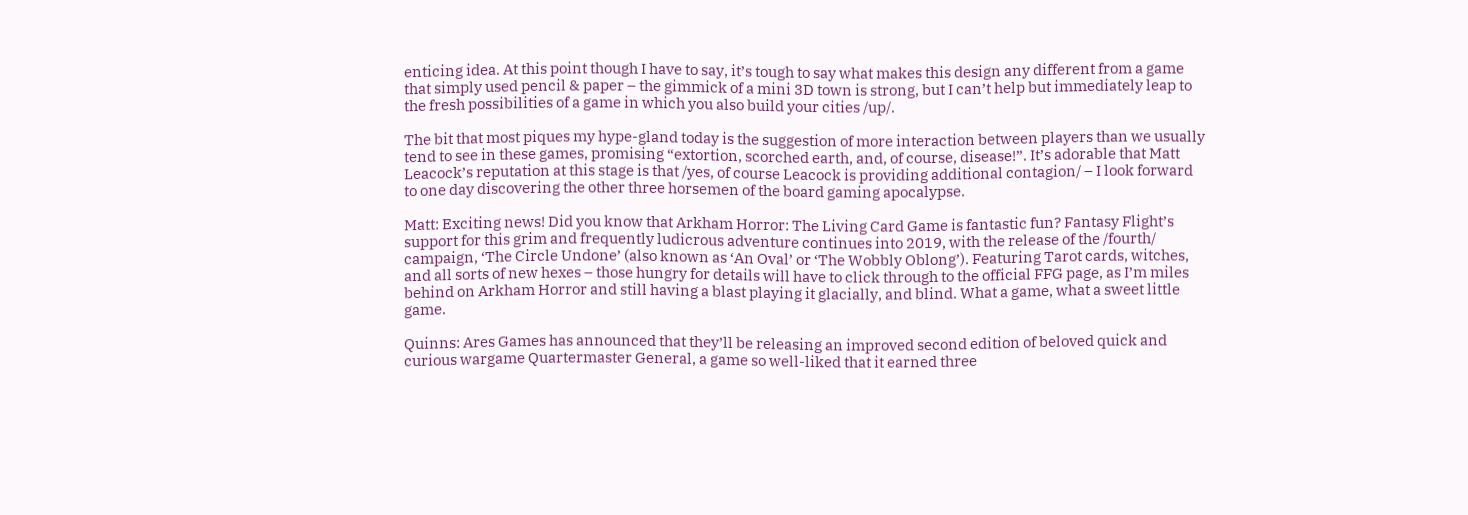enticing idea. At this point though I have to say, it’s tough to say what makes this design any different from a game that simply used pencil & paper – the gimmick of a mini 3D town is strong, but I can’t help but immediately leap to the fresh possibilities of a game in which you also build your cities /up/.

The bit that most piques my hype-gland today is the suggestion of more interaction between players than we usually tend to see in these games, promising “extortion, scorched earth, and, of course, disease!”. It’s adorable that Matt Leacock’s reputation at this stage is that /yes, of course Leacock is providing additional contagion/ – I look forward to one day discovering the other three horsemen of the board gaming apocalypse.

Matt: Exciting news! Did you know that Arkham Horror: The Living Card Game is fantastic fun? Fantasy Flight’s support for this grim and frequently ludicrous adventure continues into 2019, with the release of the /fourth/ campaign, ‘The Circle Undone’ (also known as ‘An Oval’ or ‘The Wobbly Oblong’). Featuring Tarot cards, witches, and all sorts of new hexes – those hungry for details will have to click through to the official FFG page, as I’m miles behind on Arkham Horror and still having a blast playing it glacially, and blind. What a game, what a sweet little game.

Quinns: Ares Games has announced that they’ll be releasing an improved second edition of beloved quick and curious wargame Quartermaster General, a game so well-liked that it earned three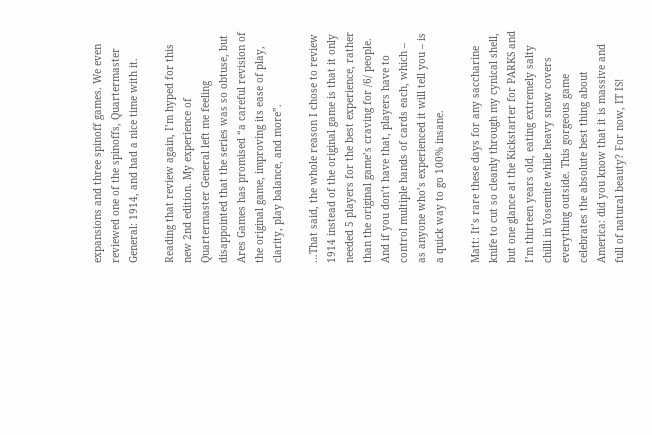expansions and three spinoff games. We even reviewed one of the spinoffs, Quartermaster General: 1914, and had a nice time with it.

Reading that review again, I’m hyped for this new 2nd edition. My experience of Quartermaster General left me feeling disappointed that the series was so obtuse, but Ares Games has promised “a careful revision of the original game, improving its ease of play, clarity, play balance, and more”.

…That said, the whole reason I chose to review 1914 instead of the original game is that it only needed 5 players for the best experience, rather than the original game’s craving for /6/ people. And if you don’t have that, players have to control multiple hands of cards each, which – as anyone who’s experienced it will tell you – is a quick way to go 100% insane.

Matt: It’s rare these days for any saccharine knife to cut so cleanly through my cynical shell, but one glance at the Kickstarter for PARKS and I’m thirteen years old, eating extremely salty chilli in Yosemite while heavy snow covers everything outside. This gorgeous game celebrates the absolute best thing about America: did you know that it is massive and full of natural beauty? For now, IT IS!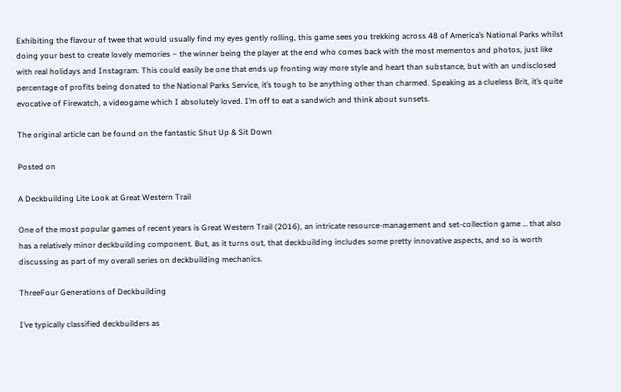Exhibiting the flavour of twee that would usually find my eyes gently rolling, this game sees you trekking across 48 of America’s National Parks whilst doing your best to create lovely memories – the winner being the player at the end who comes back with the most mementos and photos, just like with real holidays and Instagram. This could easily be one that ends up fronting way more style and heart than substance, but with an undisclosed percentage of profits being donated to the National Parks Service, it’s tough to be anything other than charmed. Speaking as a clueless Brit, it’s quite evocative of Firewatch, a videogame which I absolutely loved. I’m off to eat a sandwich and think about sunsets.

The original article can be found on the fantastic Shut Up & Sit Down

Posted on

A Deckbuilding Lite Look at Great Western Trail

One of the most popular games of recent years is Great Western Trail (2016), an intricate resource-management and set-collection game … that also has a relatively minor deckbuilding component. But, as it turns out, that deckbuilding includes some pretty innovative aspects, and so is worth discussing as part of my overall series on deckbuilding mechanics.

ThreeFour Generations of Deckbuilding

I’ve typically classified deckbuilders as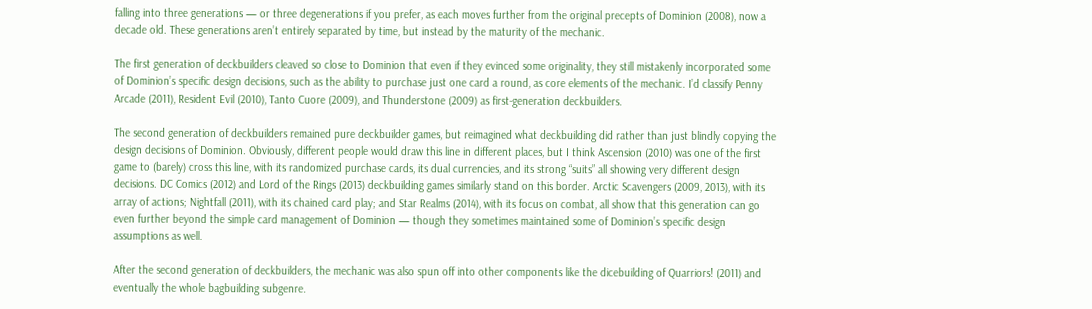falling into three generations — or three degenerations if you prefer, as each moves further from the original precepts of Dominion (2008), now a decade old. These generations aren’t entirely separated by time, but instead by the maturity of the mechanic.

The first generation of deckbuilders cleaved so close to Dominion that even if they evinced some originality, they still mistakenly incorporated some of Dominion’s specific design decisions, such as the ability to purchase just one card a round, as core elements of the mechanic. I’d classify Penny Arcade (2011), Resident Evil (2010), Tanto Cuore (2009), and Thunderstone (2009) as first-generation deckbuilders.

The second generation of deckbuilders remained pure deckbuilder games, but reimagined what deckbuilding did rather than just blindly copying the design decisions of Dominion. Obviously, different people would draw this line in different places, but I think Ascension (2010) was one of the first game to (barely) cross this line, with its randomized purchase cards, its dual currencies, and its strong “suits” all showing very different design decisions. DC Comics (2012) and Lord of the Rings (2013) deckbuilding games similarly stand on this border. Arctic Scavengers (2009, 2013), with its array of actions; Nightfall (2011), with its chained card play; and Star Realms (2014), with its focus on combat, all show that this generation can go even further beyond the simple card management of Dominion — though they sometimes maintained some of Dominion’s specific design assumptions as well.

After the second generation of deckbuilders, the mechanic was also spun off into other components like the dicebuilding of Quarriors! (2011) and eventually the whole bagbuilding subgenre.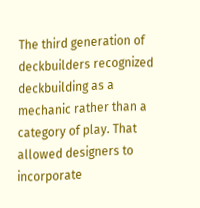The third generation of deckbuilders recognized deckbuilding as a mechanic rather than a category of play. That allowed designers to incorporate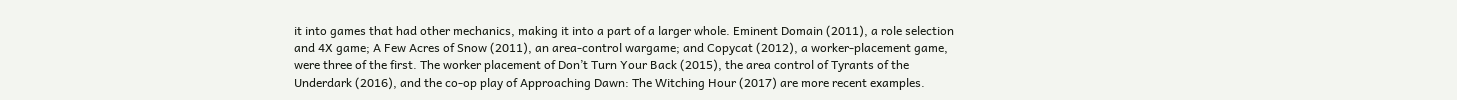it into games that had other mechanics, making it into a part of a larger whole. Eminent Domain (2011), a role selection and 4X game; A Few Acres of Snow (2011), an area-control wargame; and Copycat (2012), a worker-placement game, were three of the first. The worker placement of Don’t Turn Your Back (2015), the area control of Tyrants of the Underdark (2016), and the co-op play of Approaching Dawn: The Witching Hour (2017) are more recent examples.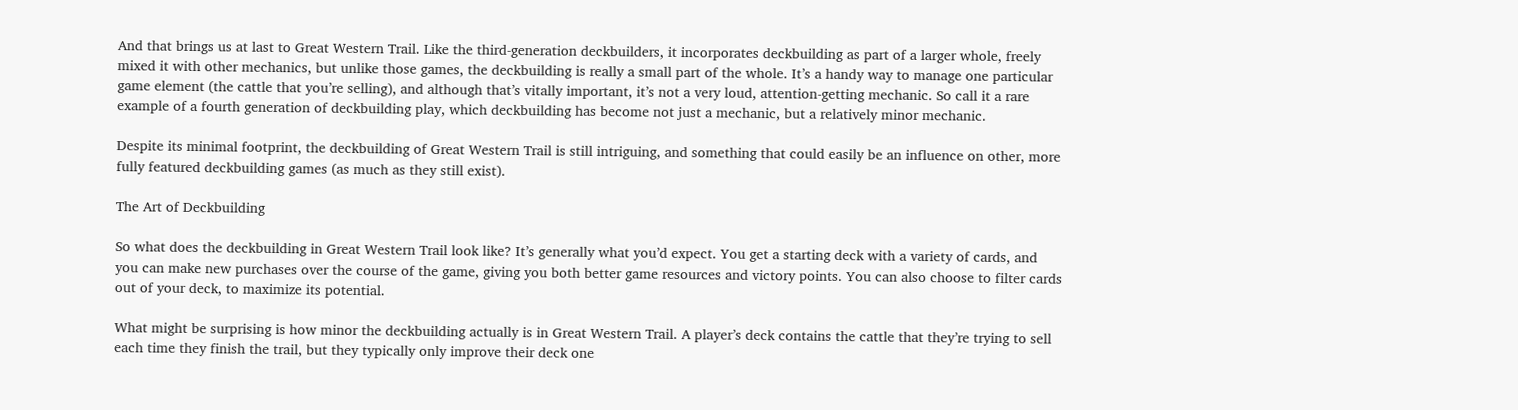And that brings us at last to Great Western Trail. Like the third-generation deckbuilders, it incorporates deckbuilding as part of a larger whole, freely mixed it with other mechanics, but unlike those games, the deckbuilding is really a small part of the whole. It’s a handy way to manage one particular game element (the cattle that you’re selling), and although that’s vitally important, it’s not a very loud, attention-getting mechanic. So call it a rare example of a fourth generation of deckbuilding play, which deckbuilding has become not just a mechanic, but a relatively minor mechanic.

Despite its minimal footprint, the deckbuilding of Great Western Trail is still intriguing, and something that could easily be an influence on other, more fully featured deckbuilding games (as much as they still exist).

The Art of Deckbuilding

So what does the deckbuilding in Great Western Trail look like? It’s generally what you’d expect. You get a starting deck with a variety of cards, and you can make new purchases over the course of the game, giving you both better game resources and victory points. You can also choose to filter cards out of your deck, to maximize its potential.

What might be surprising is how minor the deckbuilding actually is in Great Western Trail. A player’s deck contains the cattle that they’re trying to sell each time they finish the trail, but they typically only improve their deck one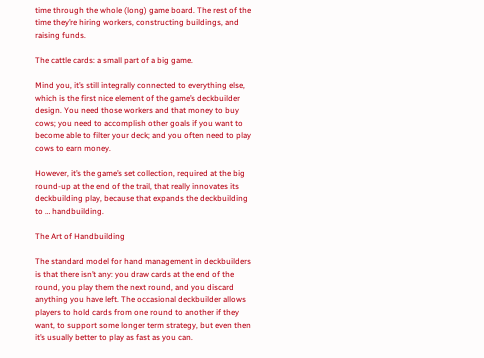time through the whole (long) game board. The rest of the time they’re hiring workers, constructing buildings, and raising funds.

The cattle cards: a small part of a big game.

Mind you, it’s still integrally connected to everything else, which is the first nice element of the game’s deckbuilder design. You need those workers and that money to buy cows; you need to accomplish other goals if you want to become able to filter your deck; and you often need to play cows to earn money.

However, it’s the game’s set collection, required at the big round-up at the end of the trail, that really innovates its deckbuilding play, because that expands the deckbuilding to … handbuilding.

The Art of Handbuilding

The standard model for hand management in deckbuilders is that there isn’t any: you draw cards at the end of the round, you play them the next round, and you discard anything you have left. The occasional deckbuilder allows players to hold cards from one round to another if they want, to support some longer term strategy, but even then it’s usually better to play as fast as you can.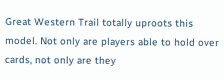Great Western Trail totally uproots this model. Not only are players able to hold over cards, not only are they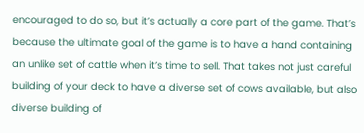encouraged to do so, but it’s actually a core part of the game. That’s because the ultimate goal of the game is to have a hand containing an unlike set of cattle when it’s time to sell. That takes not just careful building of your deck to have a diverse set of cows available, but also diverse building of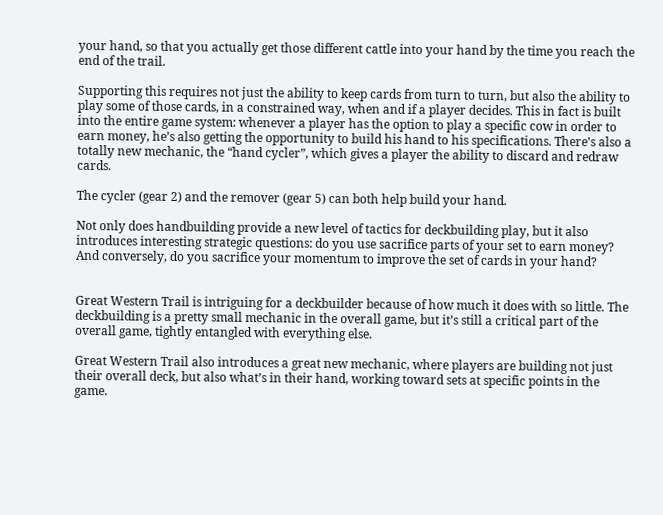your hand, so that you actually get those different cattle into your hand by the time you reach the end of the trail.

Supporting this requires not just the ability to keep cards from turn to turn, but also the ability to play some of those cards, in a constrained way, when and if a player decides. This in fact is built into the entire game system: whenever a player has the option to play a specific cow in order to earn money, he’s also getting the opportunity to build his hand to his specifications. There’s also a totally new mechanic, the “hand cycler”, which gives a player the ability to discard and redraw cards.

The cycler (gear 2) and the remover (gear 5) can both help build your hand.

Not only does handbuilding provide a new level of tactics for deckbuilding play, but it also introduces interesting strategic questions: do you use sacrifice parts of your set to earn money? And conversely, do you sacrifice your momentum to improve the set of cards in your hand?


Great Western Trail is intriguing for a deckbuilder because of how much it does with so little. The deckbuilding is a pretty small mechanic in the overall game, but it’s still a critical part of the overall game, tightly entangled with everything else.

Great Western Trail also introduces a great new mechanic, where players are building not just their overall deck, but also what’s in their hand, working toward sets at specific points in the game.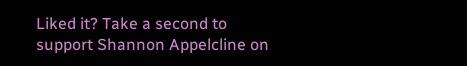Liked it? Take a second to support Shannon Appelcline on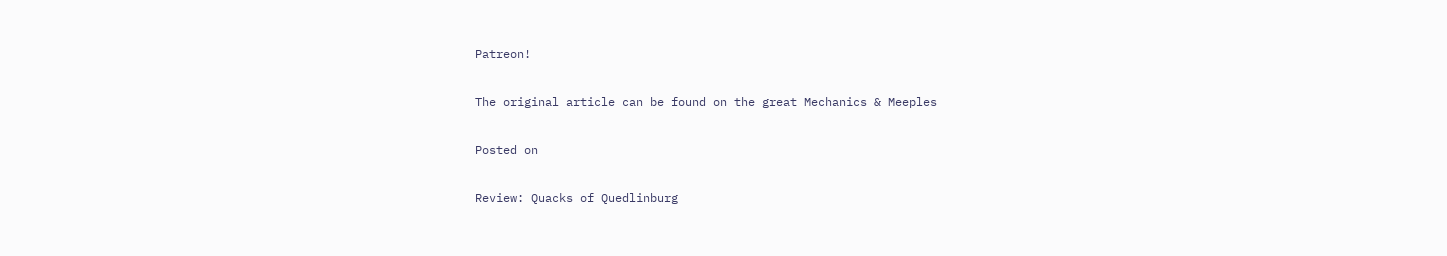Patreon!

The original article can be found on the great Mechanics & Meeples

Posted on

Review: Quacks of Quedlinburg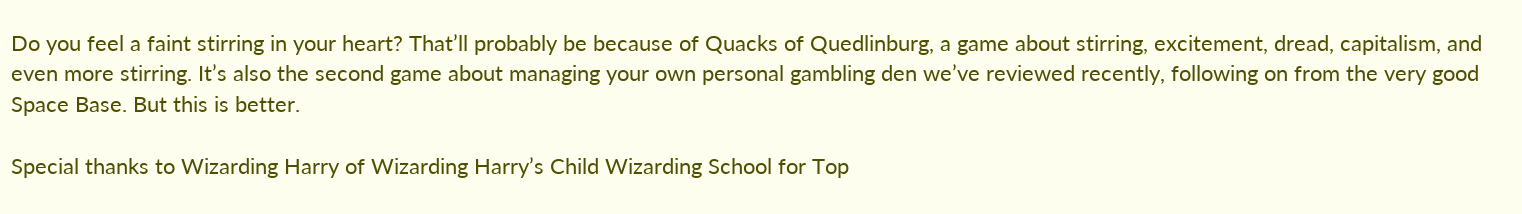Do you feel a faint stirring in your heart? That’ll probably be because of Quacks of Quedlinburg, a game about stirring, excitement, dread, capitalism, and even more stirring. It’s also the second game about managing your own personal gambling den we’ve reviewed recently, following on from the very good Space Base. But this is better.

Special thanks to Wizarding Harry of Wizarding Harry’s Child Wizarding School for Top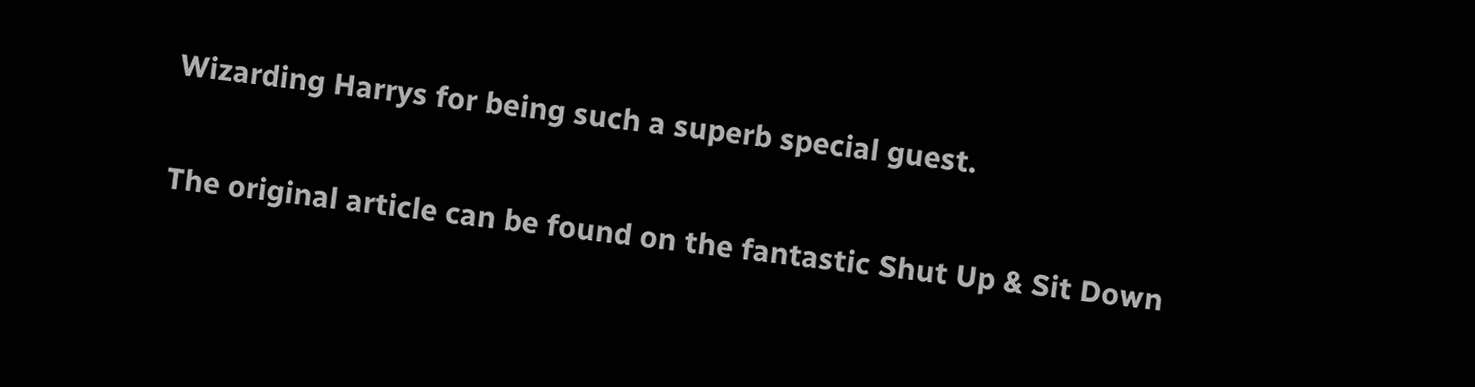Wizarding Harrys for being such a superb special guest.

The original article can be found on the fantastic Shut Up & Sit Down